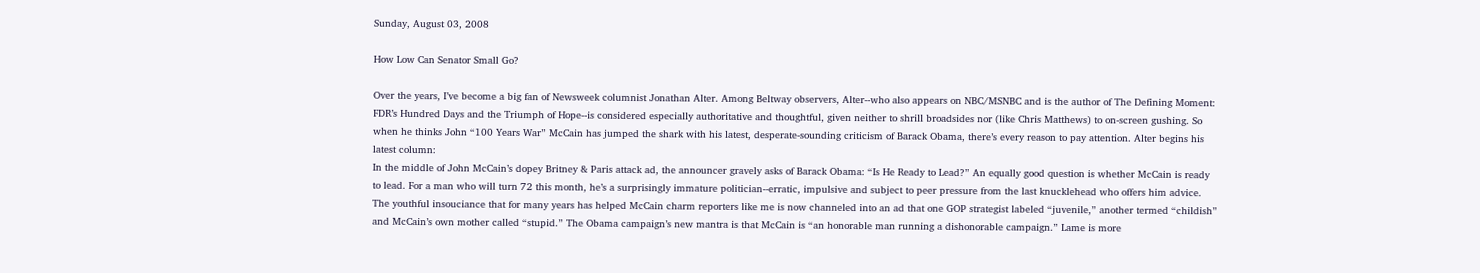Sunday, August 03, 2008

How Low Can Senator Small Go?

Over the years, I’ve become a big fan of Newsweek columnist Jonathan Alter. Among Beltway observers, Alter--who also appears on NBC/MSNBC and is the author of The Defining Moment: FDR’s Hundred Days and the Triumph of Hope--is considered especially authoritative and thoughtful, given neither to shrill broadsides nor (like Chris Matthews) to on-screen gushing. So when he thinks John “100 Years War” McCain has jumped the shark with his latest, desperate-sounding criticism of Barack Obama, there’s every reason to pay attention. Alter begins his latest column:
In the middle of John McCain’s dopey Britney & Paris attack ad, the announcer gravely asks of Barack Obama: “Is He Ready to Lead?” An equally good question is whether McCain is ready to lead. For a man who will turn 72 this month, he’s a surprisingly immature politician--erratic, impulsive and subject to peer pressure from the last knucklehead who offers him advice. The youthful insouciance that for many years has helped McCain charm reporters like me is now channeled into an ad that one GOP strategist labeled “juvenile,” another termed “childish” and McCain’s own mother called “stupid.” The Obama campaign’s new mantra is that McCain is “an honorable man running a dishonorable campaign.” Lame is more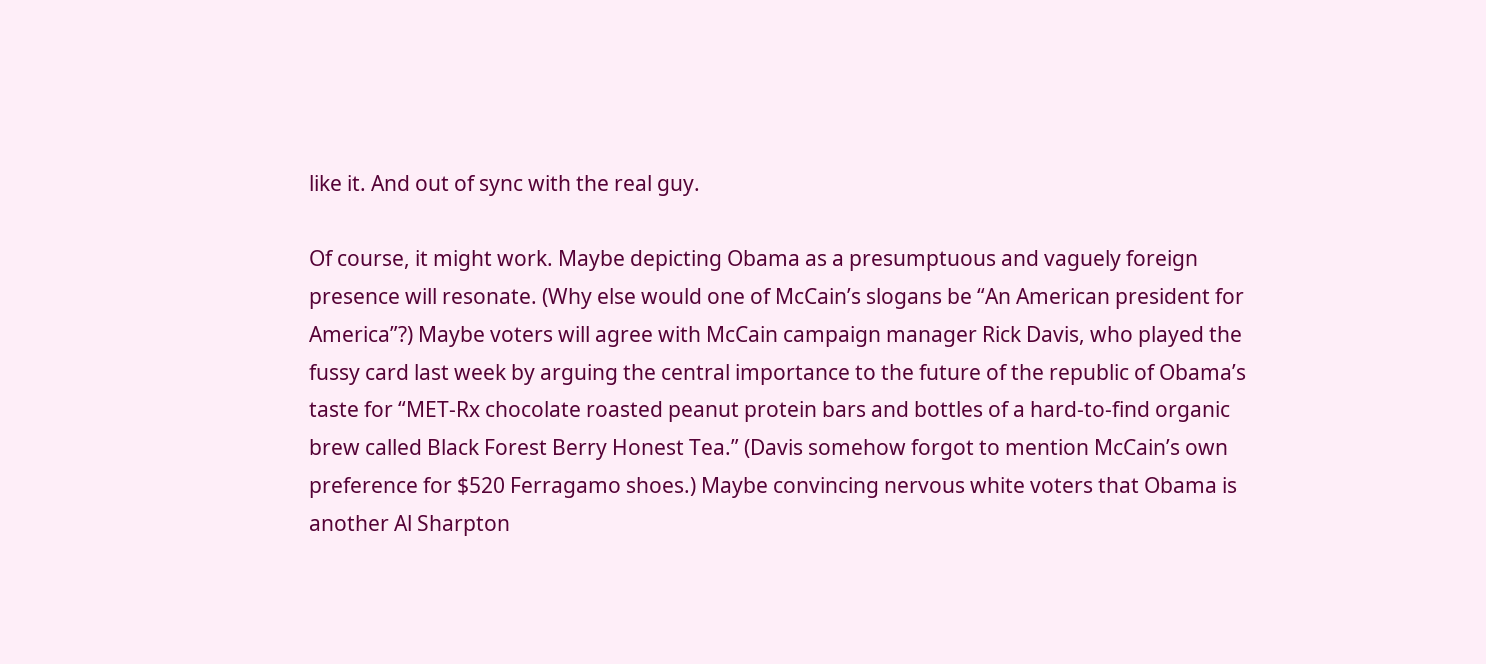like it. And out of sync with the real guy.

Of course, it might work. Maybe depicting Obama as a presumptuous and vaguely foreign presence will resonate. (Why else would one of McCain’s slogans be “An American president for America”?) Maybe voters will agree with McCain campaign manager Rick Davis, who played the fussy card last week by arguing the central importance to the future of the republic of Obama’s taste for “MET-Rx chocolate roasted peanut protein bars and bottles of a hard-to-find organic brew called Black Forest Berry Honest Tea.” (Davis somehow forgot to mention McCain’s own preference for $520 Ferragamo shoes.) Maybe convincing nervous white voters that Obama is another Al Sharpton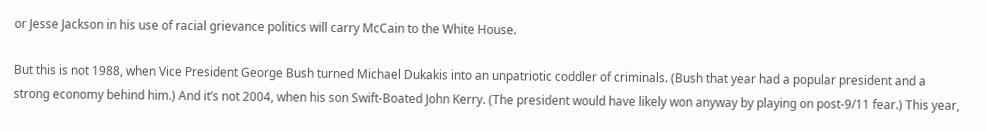or Jesse Jackson in his use of racial grievance politics will carry McCain to the White House.

But this is not 1988, when Vice President George Bush turned Michael Dukakis into an unpatriotic coddler of criminals. (Bush that year had a popular president and a strong economy behind him.) And it’s not 2004, when his son Swift-Boated John Kerry. (The president would have likely won anyway by playing on post-9/11 fear.) This year,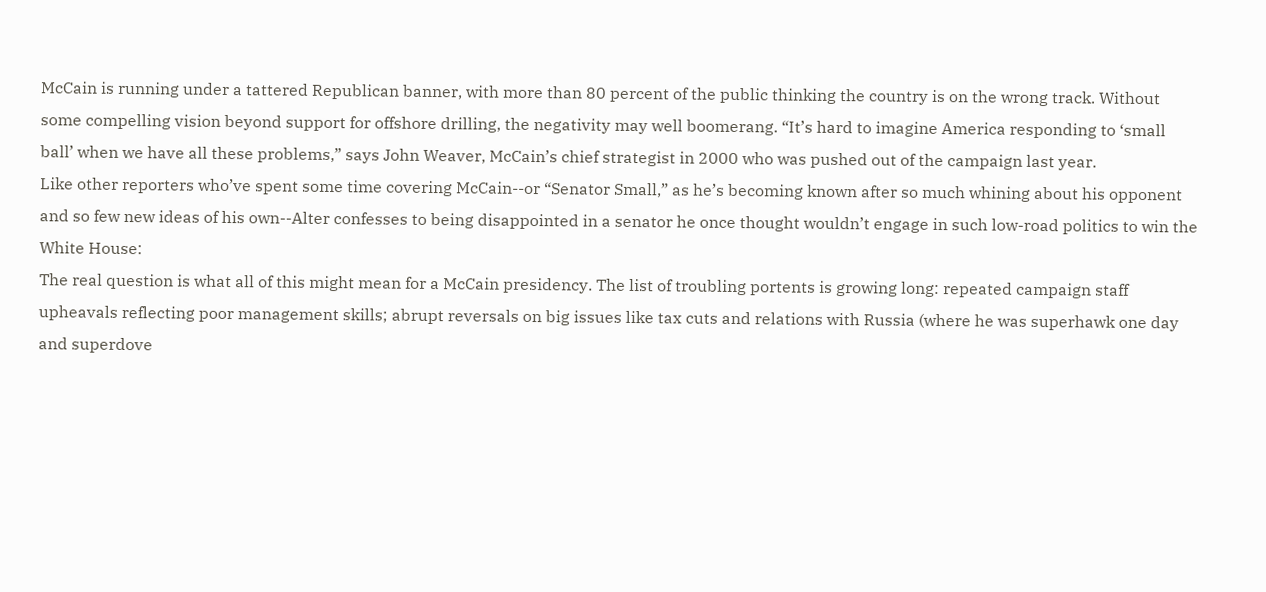McCain is running under a tattered Republican banner, with more than 80 percent of the public thinking the country is on the wrong track. Without some compelling vision beyond support for offshore drilling, the negativity may well boomerang. “It’s hard to imagine America responding to ‘small ball’ when we have all these problems,” says John Weaver, McCain’s chief strategist in 2000 who was pushed out of the campaign last year.
Like other reporters who’ve spent some time covering McCain--or “Senator Small,” as he’s becoming known after so much whining about his opponent and so few new ideas of his own--Alter confesses to being disappointed in a senator he once thought wouldn’t engage in such low-road politics to win the White House:
The real question is what all of this might mean for a McCain presidency. The list of troubling portents is growing long: repeated campaign staff upheavals reflecting poor management skills; abrupt reversals on big issues like tax cuts and relations with Russia (where he was superhawk one day and superdove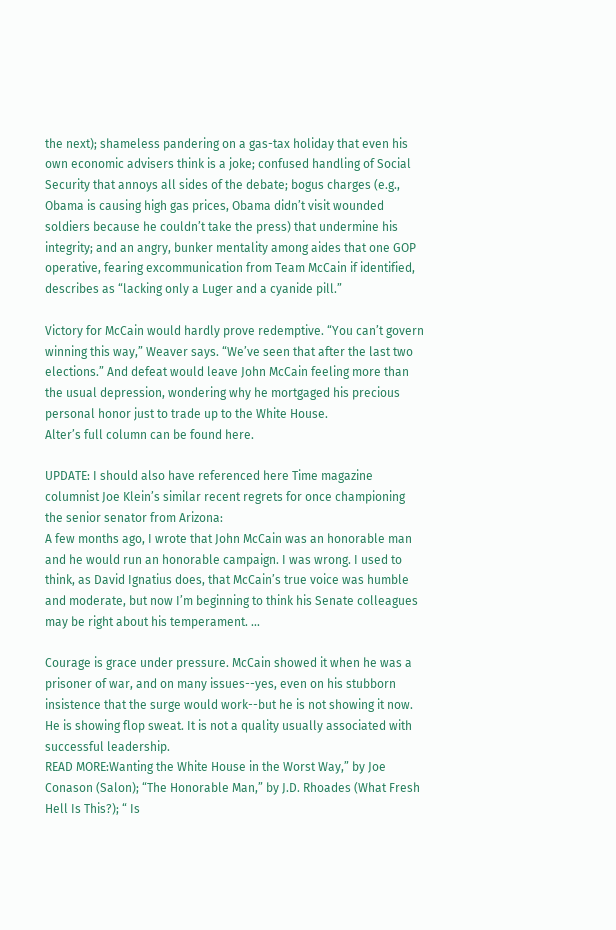the next); shameless pandering on a gas-tax holiday that even his own economic advisers think is a joke; confused handling of Social Security that annoys all sides of the debate; bogus charges (e.g., Obama is causing high gas prices, Obama didn’t visit wounded soldiers because he couldn’t take the press) that undermine his integrity; and an angry, bunker mentality among aides that one GOP operative, fearing excommunication from Team McCain if identified, describes as “lacking only a Luger and a cyanide pill.”

Victory for McCain would hardly prove redemptive. “You can’t govern winning this way,” Weaver says. “We’ve seen that after the last two elections.” And defeat would leave John McCain feeling more than the usual depression, wondering why he mortgaged his precious personal honor just to trade up to the White House.
Alter’s full column can be found here.

UPDATE: I should also have referenced here Time magazine columnist Joe Klein’s similar recent regrets for once championing the senior senator from Arizona:
A few months ago, I wrote that John McCain was an honorable man and he would run an honorable campaign. I was wrong. I used to think, as David Ignatius does, that McCain’s true voice was humble and moderate, but now I’m beginning to think his Senate colleagues may be right about his temperament. ...

Courage is grace under pressure. McCain showed it when he was a prisoner of war, and on many issues--yes, even on his stubborn insistence that the surge would work--but he is not showing it now. He is showing flop sweat. It is not a quality usually associated with successful leadership.
READ MORE:Wanting the White House in the Worst Way,” by Joe Conason (Salon); “The Honorable Man,” by J.D. Rhoades (What Fresh Hell Is This?); “ Is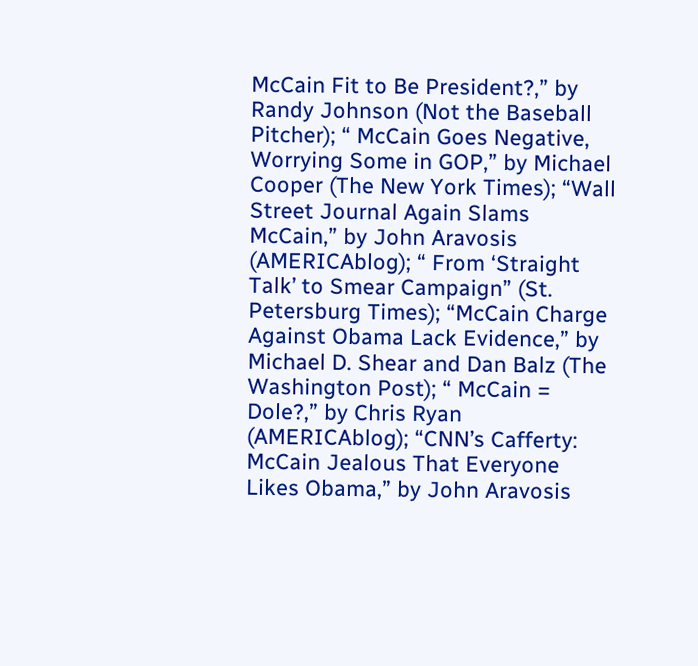McCain Fit to Be President?,” by Randy Johnson (Not the Baseball Pitcher); “ McCain Goes Negative, Worrying Some in GOP,” by Michael Cooper (The New York Times); “Wall Street Journal Again Slams McCain,” by John Aravosis (AMERICAblog); “ From ‘Straight Talk’ to Smear Campaign” (St. Petersburg Times); “McCain Charge Against Obama Lack Evidence,” by Michael D. Shear and Dan Balz (The Washington Post); “ McCain = Dole?,” by Chris Ryan (AMERICAblog); “CNN’s Cafferty: McCain Jealous That Everyone Likes Obama,” by John Aravosis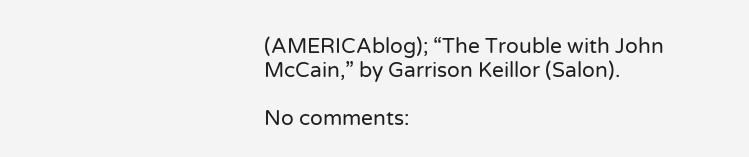(AMERICAblog); “The Trouble with John McCain,” by Garrison Keillor (Salon).

No comments: